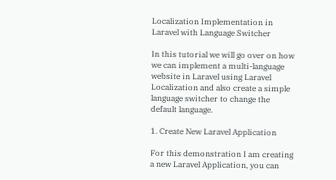Localization Implementation in Laravel with Language Switcher

In this tutorial we will go over on how we can implement a multi-language website in Laravel using Laravel Localization and also create a simple language switcher to change the default language.

1. Create New Laravel Application

For this demonstration I am creating a new Laravel Application, you can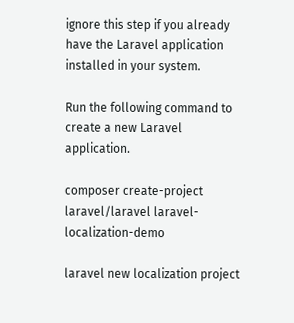ignore this step if you already have the Laravel application installed in your system.

Run the following command to create a new Laravel application.

composer create-project laravel/laravel laravel-localization-demo

laravel new localization project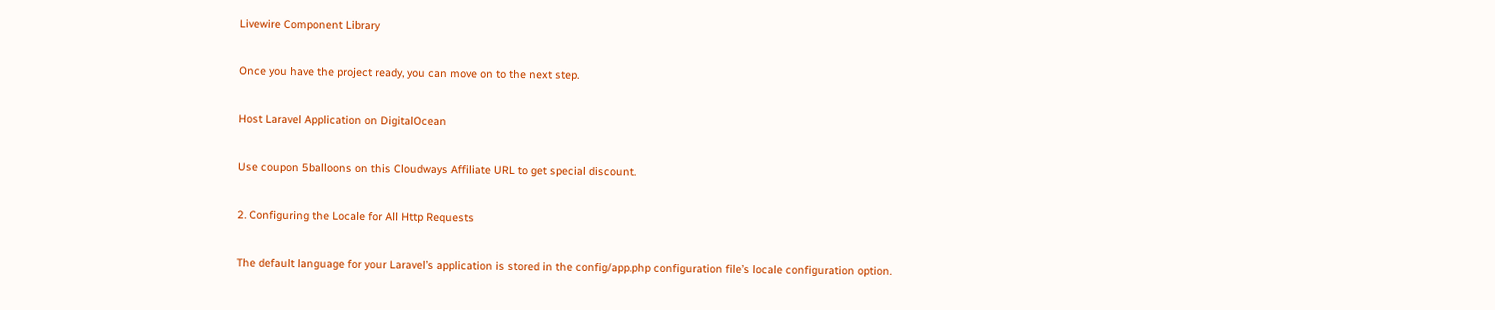Livewire Component Library

Once you have the project ready, you can move on to the next step.

Host Laravel Application on DigitalOcean

Use coupon 5balloons on this Cloudways Affiliate URL to get special discount.

2. Configuring the Locale for All Http Requests

The default language for your Laravel’s application is stored in the config/app.php configuration file’s locale configuration option.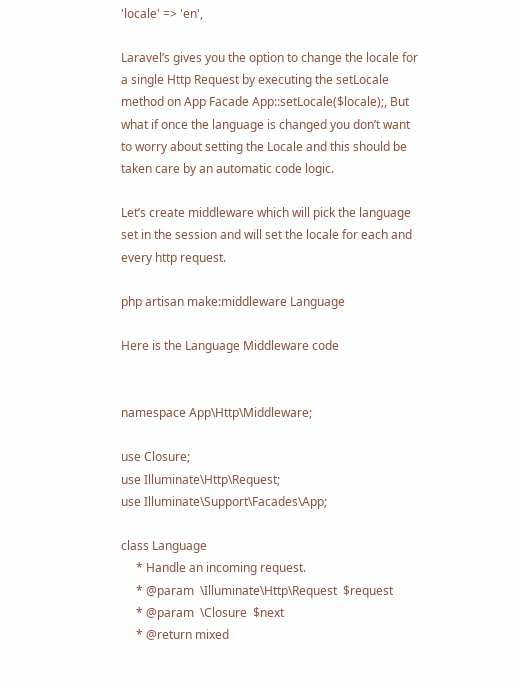'locale' => 'en',

Laravel’s gives you the option to change the locale for a single Http Request by executing the setLocale method on App Facade App::setLocale($locale);, But what if once the language is changed you don’t want to worry about setting the Locale and this should be taken care by an automatic code logic.

Let’s create middleware which will pick the language set in the session and will set the locale for each and every http request.

php artisan make:middleware Language

Here is the Language Middleware code


namespace App\Http\Middleware;

use Closure;
use Illuminate\Http\Request;
use Illuminate\Support\Facades\App;

class Language
     * Handle an incoming request.
     * @param  \Illuminate\Http\Request  $request
     * @param  \Closure  $next
     * @return mixed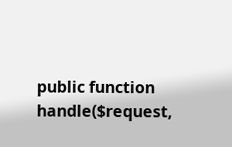public function handle($request,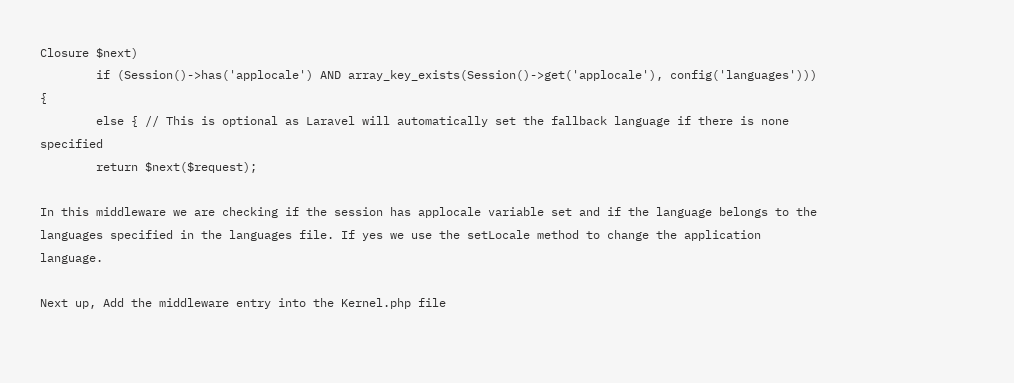Closure $next)
        if (Session()->has('applocale') AND array_key_exists(Session()->get('applocale'), config('languages'))) {
        else { // This is optional as Laravel will automatically set the fallback language if there is none specified
        return $next($request);

In this middleware we are checking if the session has applocale variable set and if the language belongs to the languages specified in the languages file. If yes we use the setLocale method to change the application language.

Next up, Add the middleware entry into the Kernel.php file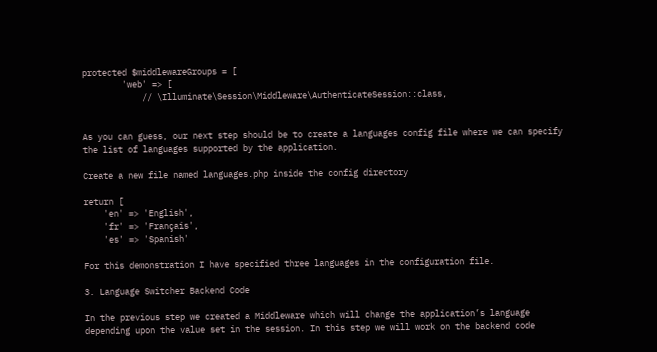protected $middlewareGroups = [
        'web' => [
            // \Illuminate\Session\Middleware\AuthenticateSession::class,


As you can guess, our next step should be to create a languages config file where we can specify the list of languages supported by the application.

Create a new file named languages.php inside the config directory

return [
    'en' => 'English',
    'fr' => 'Français',
    'es' => 'Spanish'

For this demonstration I have specified three languages in the configuration file.

3. Language Switcher Backend Code

In the previous step we created a Middleware which will change the application’s language depending upon the value set in the session. In this step we will work on the backend code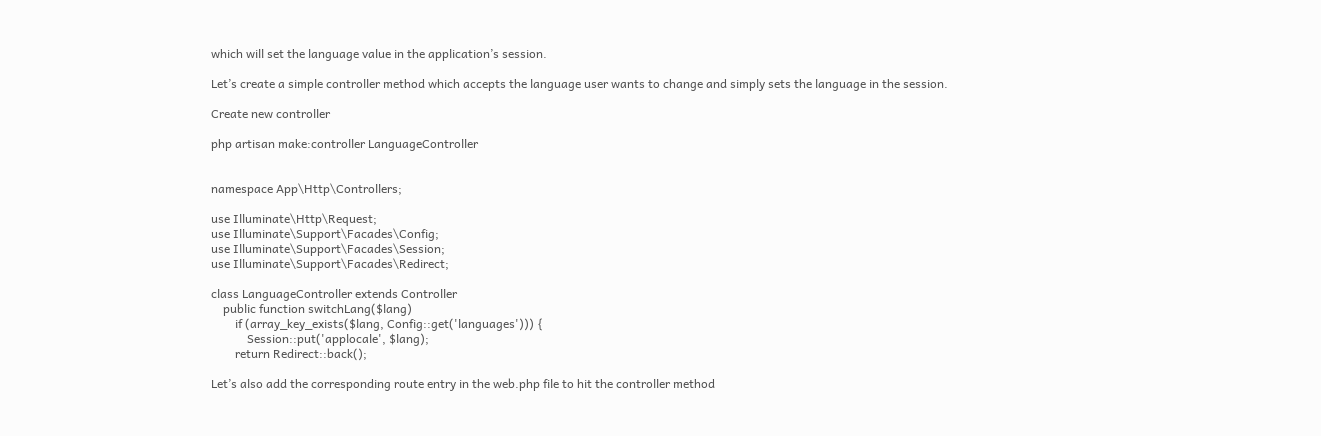which will set the language value in the application’s session.

Let’s create a simple controller method which accepts the language user wants to change and simply sets the language in the session.

Create new controller

php artisan make:controller LanguageController


namespace App\Http\Controllers;

use Illuminate\Http\Request;
use Illuminate\Support\Facades\Config;
use Illuminate\Support\Facades\Session;
use Illuminate\Support\Facades\Redirect;

class LanguageController extends Controller
    public function switchLang($lang)
        if (array_key_exists($lang, Config::get('languages'))) {
            Session::put('applocale', $lang);
        return Redirect::back();

Let’s also add the corresponding route entry in the web.php file to hit the controller method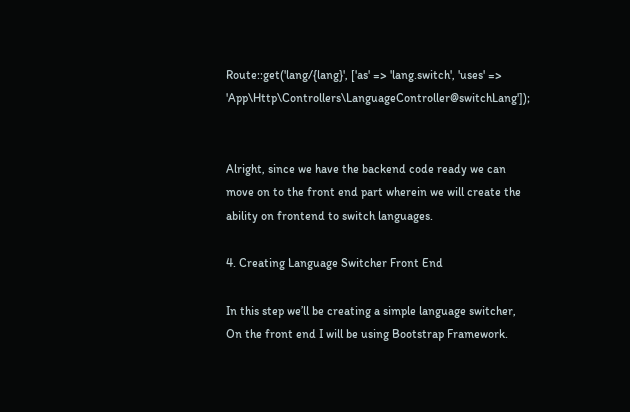Route::get('lang/{lang}', ['as' => 'lang.switch', 'uses' => 'App\Http\Controllers\LanguageController@switchLang']);


Alright, since we have the backend code ready we can move on to the front end part wherein we will create the ability on frontend to switch languages.

4. Creating Language Switcher Front End

In this step we’ll be creating a simple language switcher, On the front end I will be using Bootstrap Framework.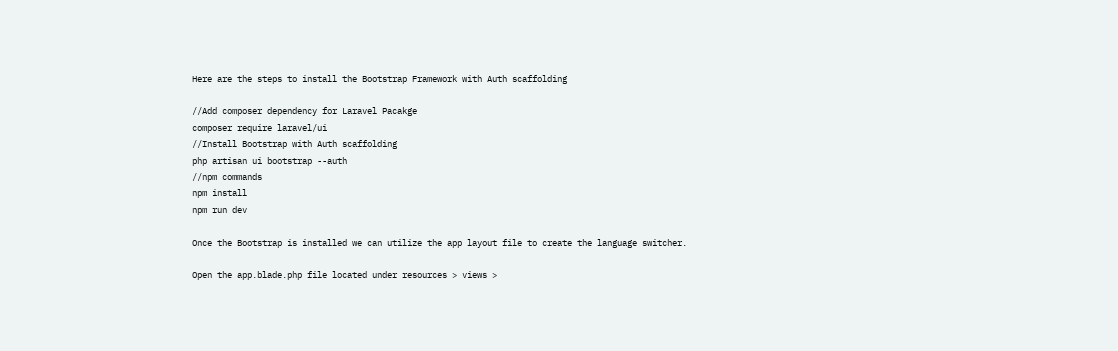Here are the steps to install the Bootstrap Framework with Auth scaffolding

//Add composer dependency for Laravel Pacakge
composer require laravel/ui
//Install Bootstrap with Auth scaffolding
php artisan ui bootstrap --auth
//npm commands
npm install
npm run dev

Once the Bootstrap is installed we can utilize the app layout file to create the language switcher.

Open the app.blade.php file located under resources > views >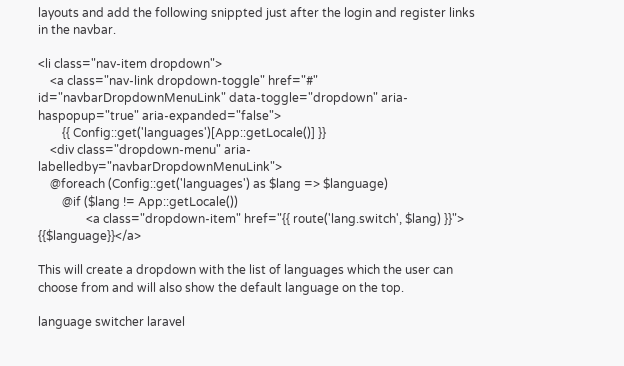layouts and add the following snippted just after the login and register links in the navbar.

<li class="nav-item dropdown">
    <a class="nav-link dropdown-toggle" href="#" id="navbarDropdownMenuLink" data-toggle="dropdown" aria-haspopup="true" aria-expanded="false">
        {{ Config::get('languages')[App::getLocale()] }}
    <div class="dropdown-menu" aria-labelledby="navbarDropdownMenuLink">
    @foreach (Config::get('languages') as $lang => $language)
        @if ($lang != App::getLocale())
                <a class="dropdown-item" href="{{ route('lang.switch', $lang) }}"> {{$language}}</a>

This will create a dropdown with the list of languages which the user can choose from and will also show the default language on the top.

language switcher laravel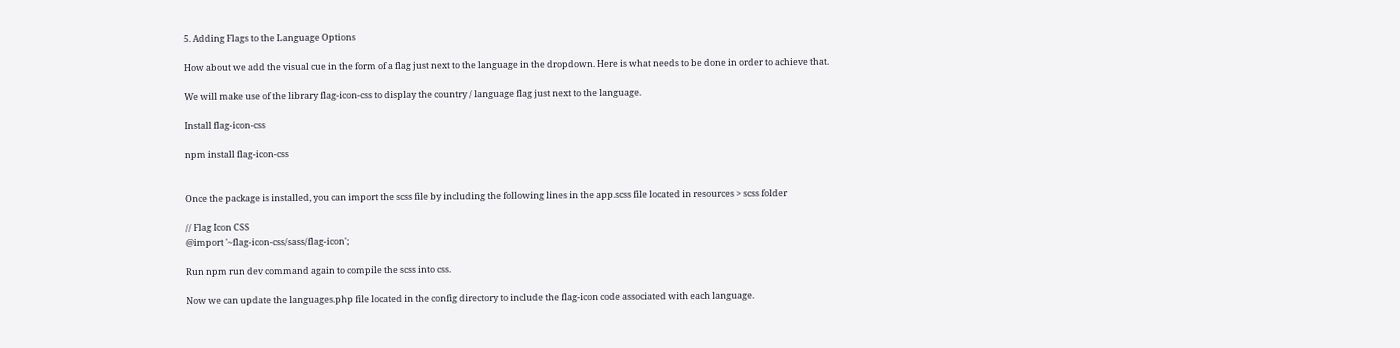5. Adding Flags to the Language Options

How about we add the visual cue in the form of a flag just next to the language in the dropdown. Here is what needs to be done in order to achieve that.

We will make use of the library flag-icon-css to display the country / language flag just next to the language.

Install flag-icon-css

npm install flag-icon-css


Once the package is installed, you can import the scss file by including the following lines in the app.scss file located in resources > scss folder

// Flag Icon CSS
@import '~flag-icon-css/sass/flag-icon';

Run npm run dev command again to compile the scss into css.

Now we can update the languages.php file located in the config directory to include the flag-icon code associated with each language.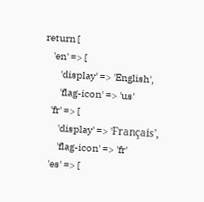return [
    'en' => [
        'display' => 'English',
        'flag-icon' => 'us'
    'fr' => [
        'display' => 'Français',
        'flag-icon' => 'fr'
    'es' => [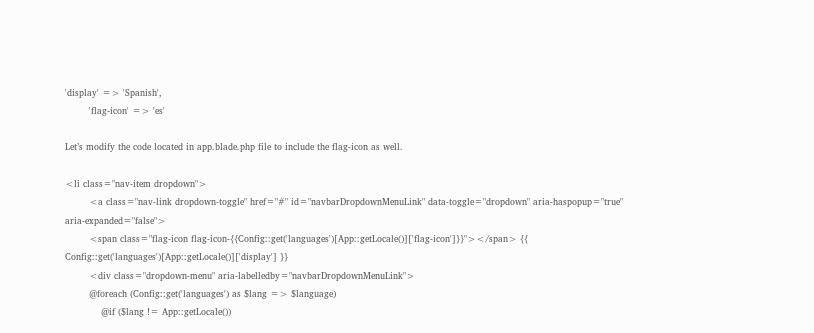'display' => 'Spanish',
        'flag-icon' => 'es'

Let’s modify the code located in app.blade.php file to include the flag-icon as well.

<li class="nav-item dropdown">
        <a class="nav-link dropdown-toggle" href="#" id="navbarDropdownMenuLink" data-toggle="dropdown" aria-haspopup="true" aria-expanded="false">
        <span class="flag-icon flag-icon-{{Config::get('languages')[App::getLocale()]['flag-icon']}}"></span> {{ Config::get('languages')[App::getLocale()]['display'] }}
        <div class="dropdown-menu" aria-labelledby="navbarDropdownMenuLink">
        @foreach (Config::get('languages') as $lang => $language)
            @if ($lang != App::getLocale())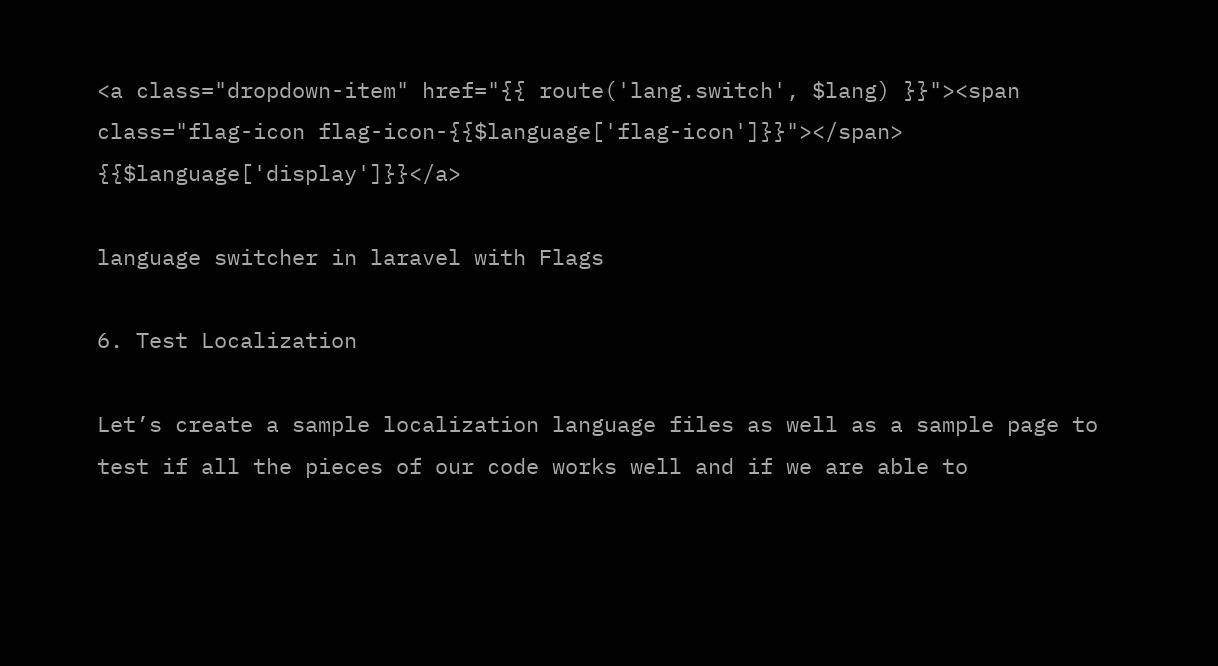<a class="dropdown-item" href="{{ route('lang.switch', $lang) }}"><span class="flag-icon flag-icon-{{$language['flag-icon']}}"></span> {{$language['display']}}</a>

language switcher in laravel with Flags

6. Test Localization

Let’s create a sample localization language files as well as a sample page to test if all the pieces of our code works well and if we are able to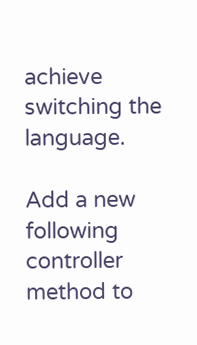achieve switching the language.

Add a new following controller method to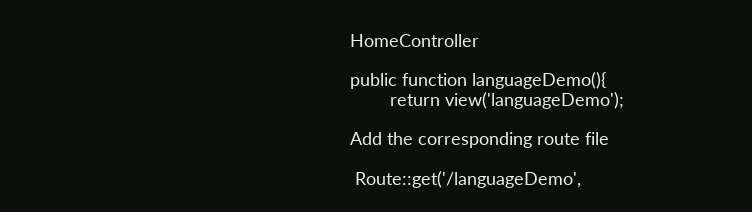HomeController

public function languageDemo(){
        return view('languageDemo');

Add the corresponding route file

 Route::get('/languageDemo',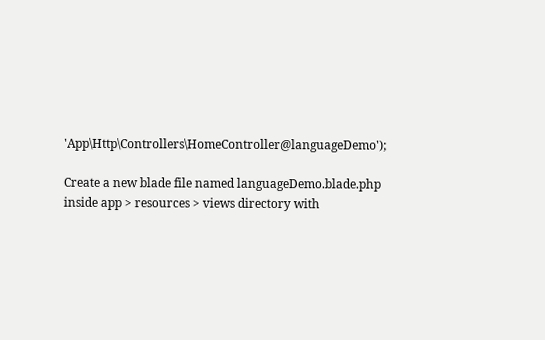'App\Http\Controllers\HomeController@languageDemo');

Create a new blade file named languageDemo.blade.php inside app > resources > views directory with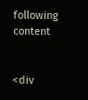following content


<div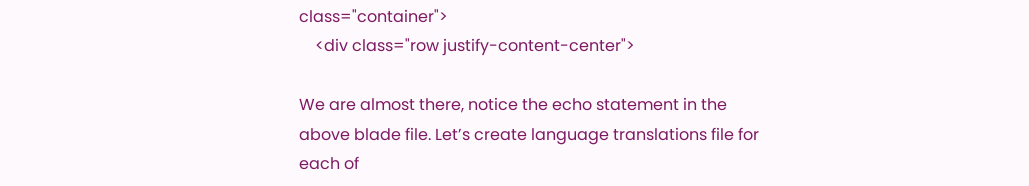class="container">
    <div class="row justify-content-center">

We are almost there, notice the echo statement in the above blade file. Let’s create language translations file for each of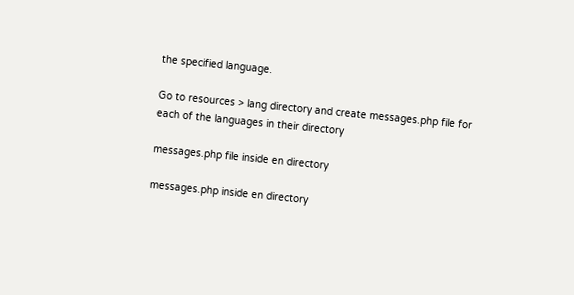the specified language.

Go to resources > lang directory and create messages.php file for each of the languages in their directory

messages.php file inside en directory

messages.php inside en directory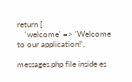return [
    'welcome' => 'Welcome to our application!',

messages.php file inside es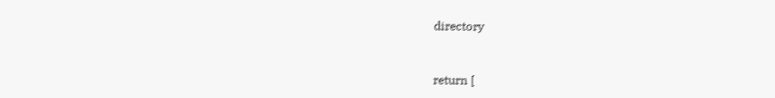directory


return [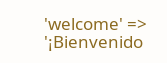'welcome' => '¡Bienvenido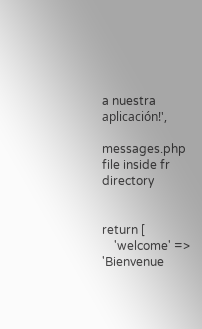a nuestra aplicación!',

messages.php file inside fr directory


return [
    'welcome' => 'Bienvenue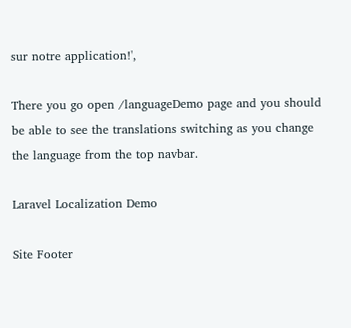sur notre application!',

There you go open /languageDemo page and you should be able to see the translations switching as you change the language from the top navbar.

Laravel Localization Demo

Site Footer